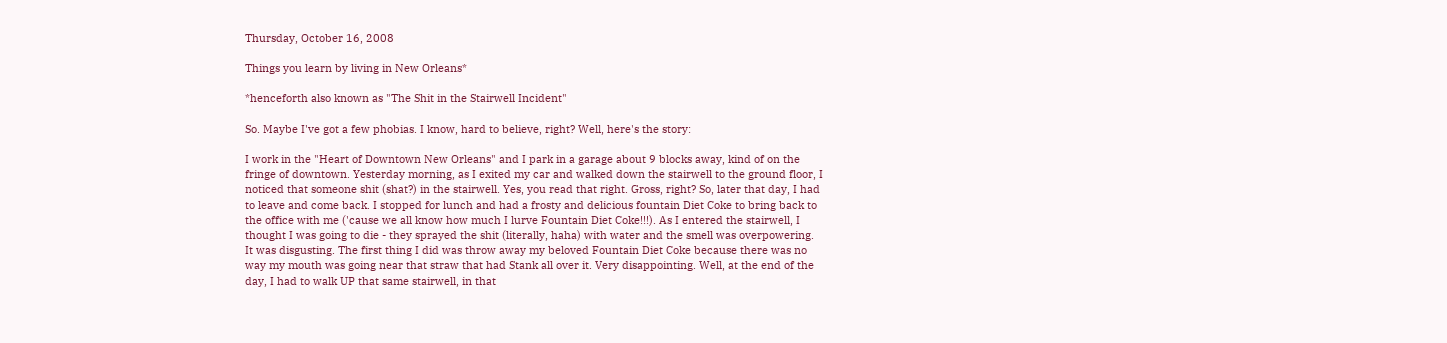Thursday, October 16, 2008

Things you learn by living in New Orleans*

*henceforth also known as "The Shit in the Stairwell Incident"

So. Maybe I've got a few phobias. I know, hard to believe, right? Well, here's the story:

I work in the "Heart of Downtown New Orleans" and I park in a garage about 9 blocks away, kind of on the fringe of downtown. Yesterday morning, as I exited my car and walked down the stairwell to the ground floor, I noticed that someone shit (shat?) in the stairwell. Yes, you read that right. Gross, right? So, later that day, I had to leave and come back. I stopped for lunch and had a frosty and delicious fountain Diet Coke to bring back to the office with me ('cause we all know how much I lurve Fountain Diet Coke!!!). As I entered the stairwell, I thought I was going to die - they sprayed the shit (literally, haha) with water and the smell was overpowering. It was disgusting. The first thing I did was throw away my beloved Fountain Diet Coke because there was no way my mouth was going near that straw that had Stank all over it. Very disappointing. Well, at the end of the day, I had to walk UP that same stairwell, in that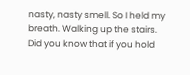nasty, nasty smell. So I held my breath. Walking up the stairs. Did you know that if you hold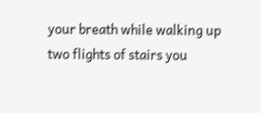your breath while walking up two flights of stairs you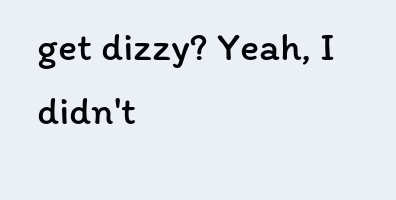get dizzy? Yeah, I didn't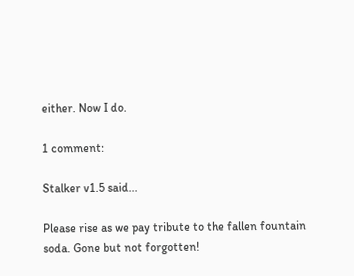either. Now I do.

1 comment:

Stalker v1.5 said...

Please rise as we pay tribute to the fallen fountain soda. Gone but not forgotten!